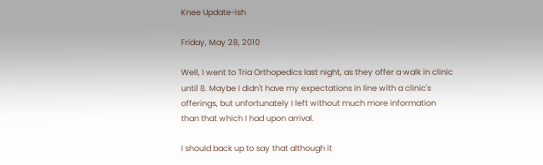Knee Update-ish

Friday, May 28, 2010

Well, I went to Tria Orthopedics last night, as they offer a walk in clinic until 8. Maybe I didn't have my expectations in line with a clinic's offerings, but unfortunately I left without much more information than that which I had upon arrival.

I should back up to say that although it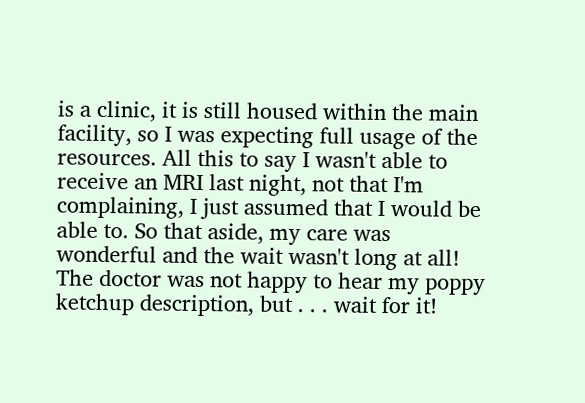is a clinic, it is still housed within the main facility, so I was expecting full usage of the resources. All this to say I wasn't able to receive an MRI last night, not that I'm complaining, I just assumed that I would be able to. So that aside, my care was wonderful and the wait wasn't long at all! The doctor was not happy to hear my poppy ketchup description, but . . . wait for it!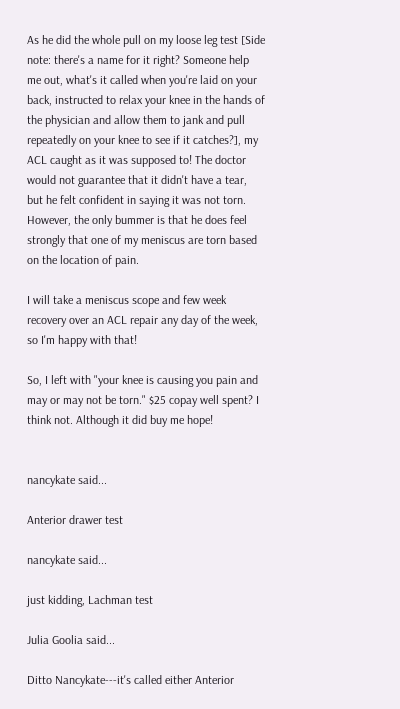As he did the whole pull on my loose leg test [Side note: there's a name for it right? Someone help me out, what's it called when you're laid on your back, instructed to relax your knee in the hands of the physician and allow them to jank and pull repeatedly on your knee to see if it catches?], my ACL caught as it was supposed to! The doctor would not guarantee that it didn't have a tear, but he felt confident in saying it was not torn. However, the only bummer is that he does feel strongly that one of my meniscus are torn based on the location of pain.

I will take a meniscus scope and few week recovery over an ACL repair any day of the week, so I'm happy with that!

So, I left with "your knee is causing you pain and may or may not be torn." $25 copay well spent? I think not. Although it did buy me hope!


nancykate said...

Anterior drawer test

nancykate said...

just kidding, Lachman test

Julia Goolia said...

Ditto Nancykate---it's called either Anterior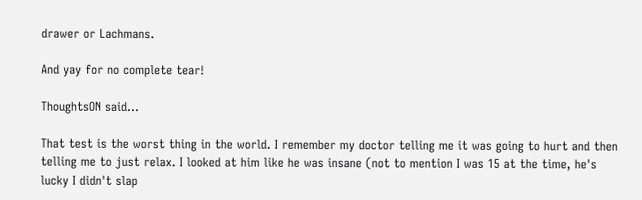drawer or Lachmans.

And yay for no complete tear!

ThoughtsON said...

That test is the worst thing in the world. I remember my doctor telling me it was going to hurt and then telling me to just relax. I looked at him like he was insane (not to mention I was 15 at the time, he's lucky I didn't slap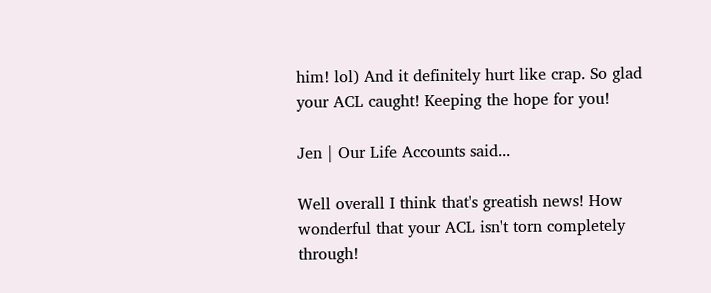him! lol) And it definitely hurt like crap. So glad your ACL caught! Keeping the hope for you!

Jen | Our Life Accounts said...

Well overall I think that's greatish news! How wonderful that your ACL isn't torn completely through!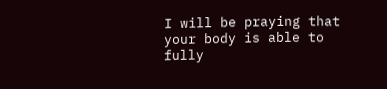I will be praying that your body is able to fully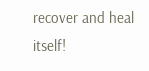recover and heal itself!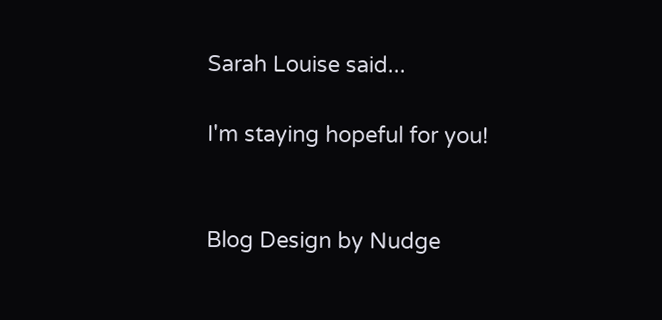Sarah Louise said...

I'm staying hopeful for you!


Blog Design by Nudge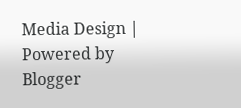Media Design | Powered by Blogger